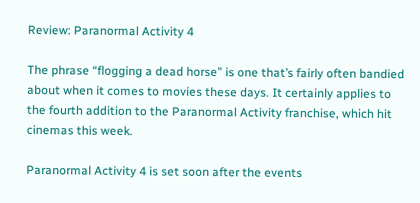Review: Paranormal Activity 4

The phrase “flogging a dead horse” is one that’s fairly often bandied about when it comes to movies these days. It certainly applies to the fourth addition to the Paranormal Activity franchise, which hit cinemas this week.

Paranormal Activity 4 is set soon after the events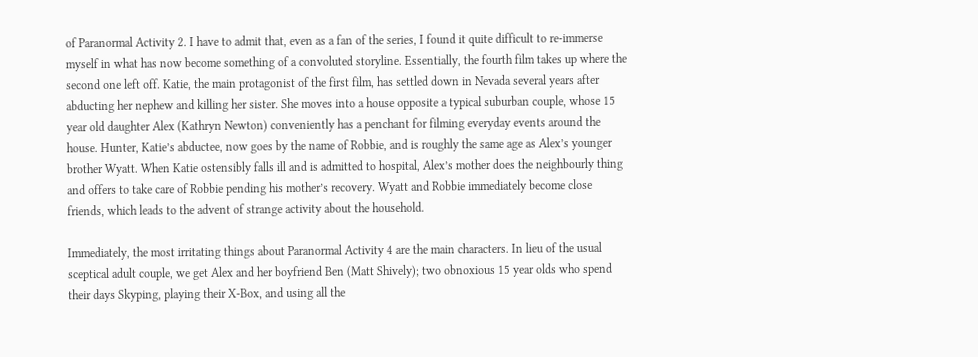of Paranormal Activity 2. I have to admit that, even as a fan of the series, I found it quite difficult to re-immerse myself in what has now become something of a convoluted storyline. Essentially, the fourth film takes up where the second one left off. Katie, the main protagonist of the first film, has settled down in Nevada several years after abducting her nephew and killing her sister. She moves into a house opposite a typical suburban couple, whose 15 year old daughter Alex (Kathryn Newton) conveniently has a penchant for filming everyday events around the house. Hunter, Katie’s abductee, now goes by the name of Robbie, and is roughly the same age as Alex’s younger brother Wyatt. When Katie ostensibly falls ill and is admitted to hospital, Alex’s mother does the neighbourly thing and offers to take care of Robbie pending his mother’s recovery. Wyatt and Robbie immediately become close friends, which leads to the advent of strange activity about the household.

Immediately, the most irritating things about Paranormal Activity 4 are the main characters. In lieu of the usual sceptical adult couple, we get Alex and her boyfriend Ben (Matt Shively); two obnoxious 15 year olds who spend their days Skyping, playing their X-Box, and using all the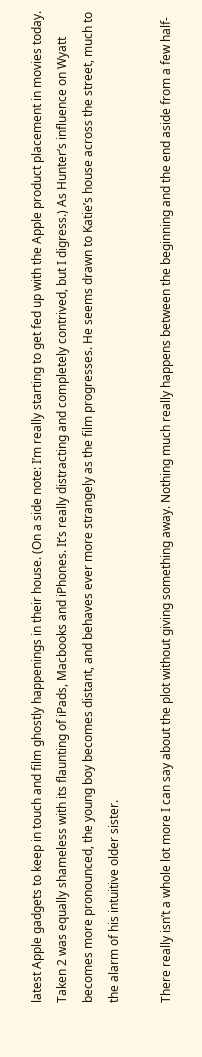latest Apple gadgets to keep in touch and film ghostly happenings in their house. (On a side note: I’m really starting to get fed up with the Apple product placement in movies today. Taken 2 was equally shameless with its flaunting of iPads, Macbooks and iPhones. It’s really distracting and completely contrived, but I digress.) As Hunter’s influence on Wyatt becomes more pronounced, the young boy becomes distant, and behaves ever more strangely as the film progresses. He seems drawn to Katie’s house across the street, much to the alarm of his intuitive older sister.

There really isn’t a whole lot more I can say about the plot without giving something away. Nothing much really happens between the beginning and the end aside from a few half-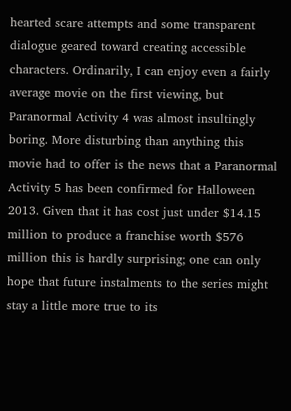hearted scare attempts and some transparent dialogue geared toward creating accessible characters. Ordinarily, I can enjoy even a fairly average movie on the first viewing, but Paranormal Activity 4 was almost insultingly boring. More disturbing than anything this movie had to offer is the news that a Paranormal Activity 5 has been confirmed for Halloween 2013. Given that it has cost just under $14.15 million to produce a franchise worth $576 million this is hardly surprising; one can only hope that future instalments to the series might stay a little more true to its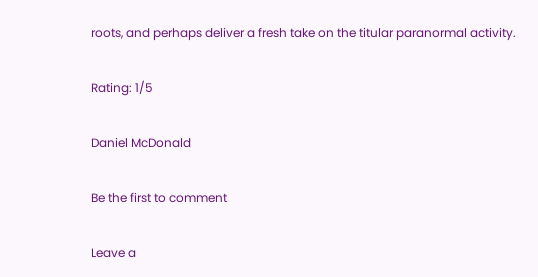roots, and perhaps deliver a fresh take on the titular paranormal activity.

Rating: 1/5

Daniel McDonald

Be the first to comment

Leave a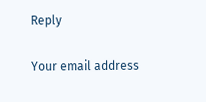Reply

Your email address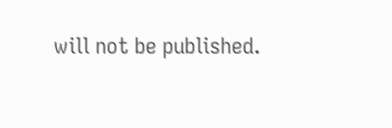will not be published.